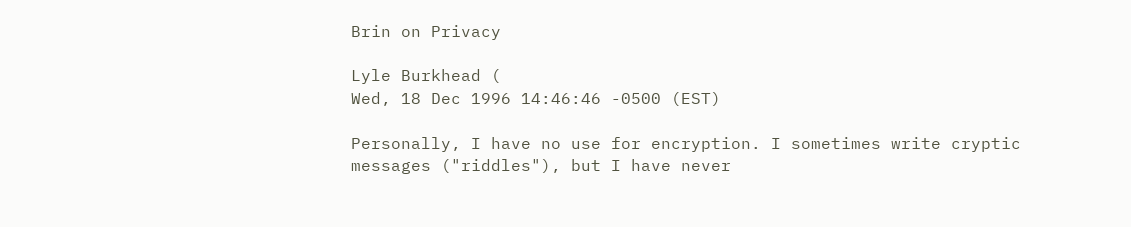Brin on Privacy

Lyle Burkhead (
Wed, 18 Dec 1996 14:46:46 -0500 (EST)

Personally, I have no use for encryption. I sometimes write cryptic
messages ("riddles"), but I have never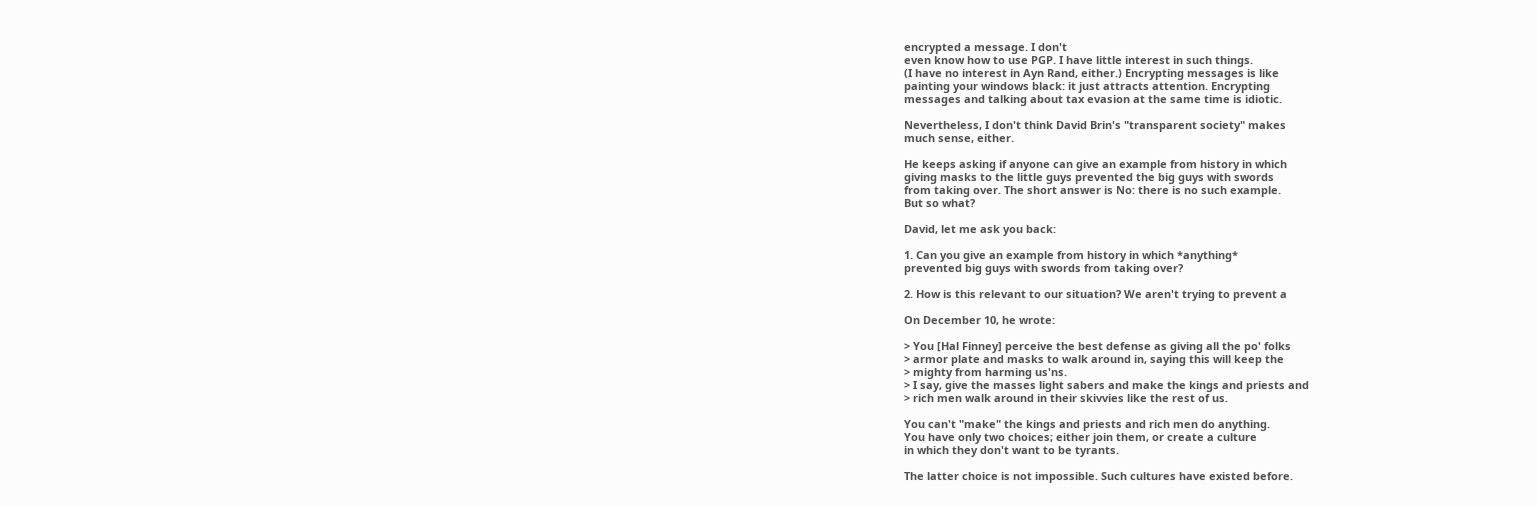encrypted a message. I don't
even know how to use PGP. I have little interest in such things.
(I have no interest in Ayn Rand, either.) Encrypting messages is like
painting your windows black: it just attracts attention. Encrypting
messages and talking about tax evasion at the same time is idiotic.

Nevertheless, I don't think David Brin's "transparent society" makes
much sense, either.

He keeps asking if anyone can give an example from history in which
giving masks to the little guys prevented the big guys with swords
from taking over. The short answer is No: there is no such example.
But so what?

David, let me ask you back:

1. Can you give an example from history in which *anything*
prevented big guys with swords from taking over?

2. How is this relevant to our situation? We aren't trying to prevent a

On December 10, he wrote:

> You [Hal Finney] perceive the best defense as giving all the po' folks
> armor plate and masks to walk around in, saying this will keep the
> mighty from harming us'ns.
> I say, give the masses light sabers and make the kings and priests and
> rich men walk around in their skivvies like the rest of us.

You can't "make" the kings and priests and rich men do anything.
You have only two choices; either join them, or create a culture
in which they don't want to be tyrants.

The latter choice is not impossible. Such cultures have existed before.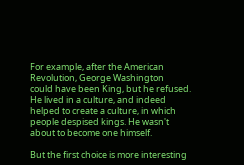For example, after the American Revolution, George Washington
could have been King, but he refused. He lived in a culture, and indeed
helped to create a culture, in which people despised kings. He wasn't
about to become one himself.

But the first choice is more interesting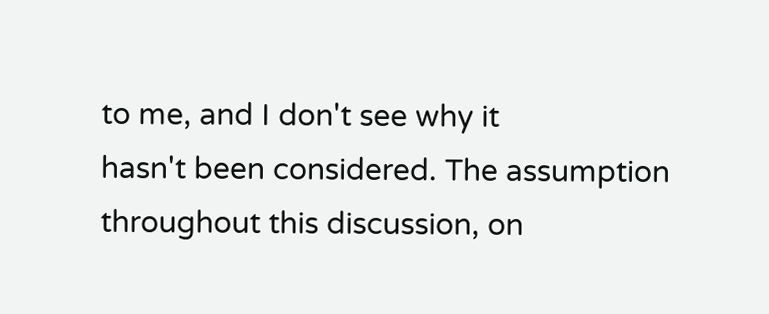to me, and I don't see why it
hasn't been considered. The assumption throughout this discussion, on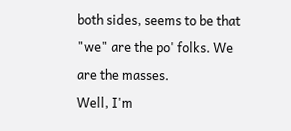both sides, seems to be that "we" are the po' folks. We are the masses.
Well, I'm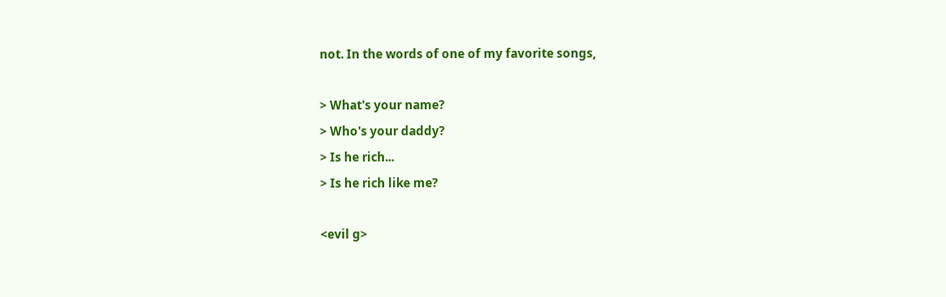not. In the words of one of my favorite songs,

> What's your name?
> Who's your daddy?
> Is he rich...
> Is he rich like me?

<evil g>